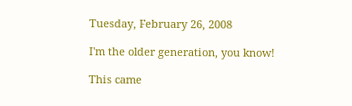Tuesday, February 26, 2008

I'm the older generation, you know!

This came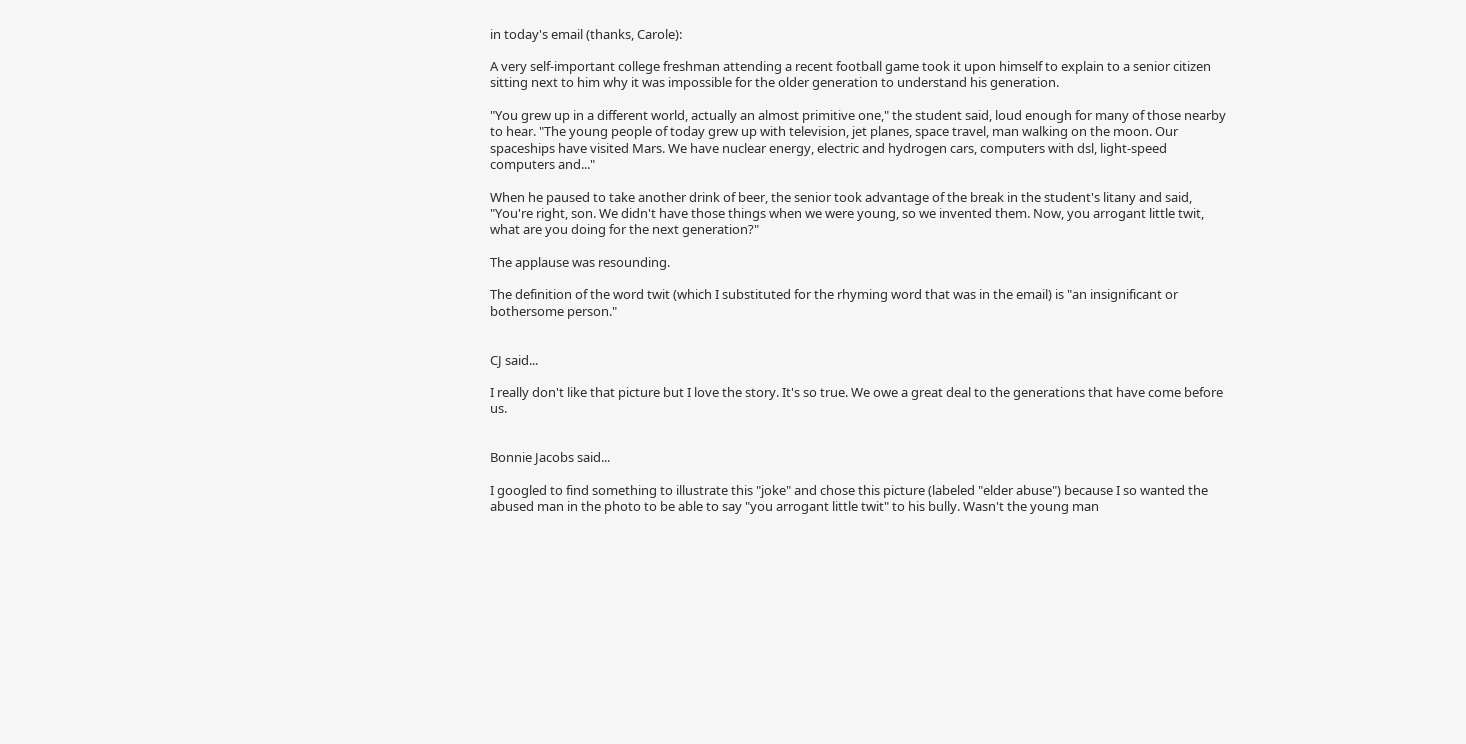in today's email (thanks, Carole):

A very self-important college freshman attending a recent football game took it upon himself to explain to a senior citizen sitting next to him why it was impossible for the older generation to understand his generation.

"You grew up in a different world, actually an almost primitive one," the student said, loud enough for many of those nearby to hear. "The young people of today grew up with television, jet planes, space travel, man walking on the moon. Our spaceships have visited Mars. We have nuclear energy, electric and hydrogen cars, computers with dsl, light-speed computers and..."

When he paused to take another drink of beer, the senior took advantage of the break in the student's litany and said, "You're right, son. We didn't have those things when we were young, so we invented them. Now, you arrogant little twit, what are you doing for the next generation?"

The applause was resounding.

The definition of the word twit (which I substituted for the rhyming word that was in the email) is "an insignificant or bothersome person."


CJ said...

I really don't like that picture but I love the story. It's so true. We owe a great deal to the generations that have come before us.


Bonnie Jacobs said...

I googled to find something to illustrate this "joke" and chose this picture (labeled "elder abuse") because I so wanted the abused man in the photo to be able to say "you arrogant little twit" to his bully. Wasn't the young man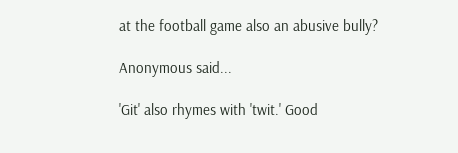at the football game also an abusive bully?

Anonymous said...

'Git' also rhymes with 'twit.' Good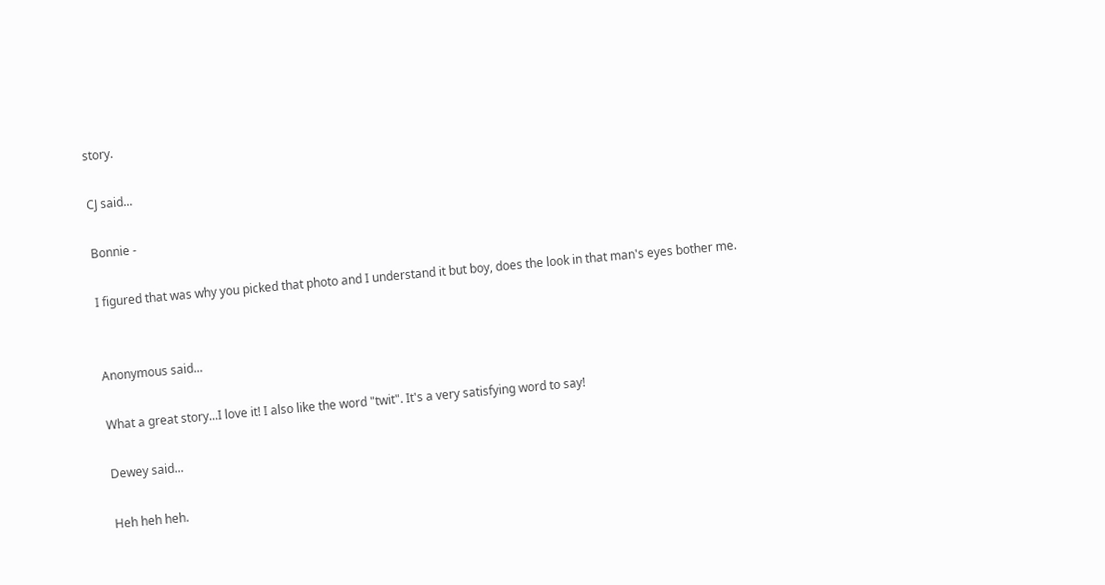story.

CJ said...

Bonnie -

I figured that was why you picked that photo and I understand it but boy, does the look in that man's eyes bother me.


Anonymous said...

What a great story...I love it! I also like the word "twit". It's a very satisfying word to say!

Dewey said...

Heh heh heh.